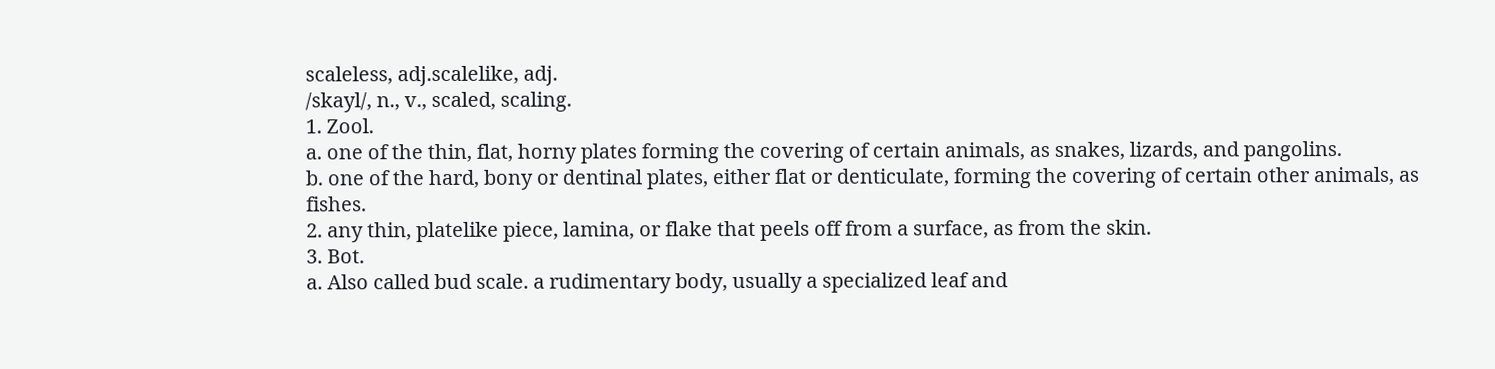scaleless, adj.scalelike, adj.
/skayl/, n., v., scaled, scaling.
1. Zool.
a. one of the thin, flat, horny plates forming the covering of certain animals, as snakes, lizards, and pangolins.
b. one of the hard, bony or dentinal plates, either flat or denticulate, forming the covering of certain other animals, as fishes.
2. any thin, platelike piece, lamina, or flake that peels off from a surface, as from the skin.
3. Bot.
a. Also called bud scale. a rudimentary body, usually a specialized leaf and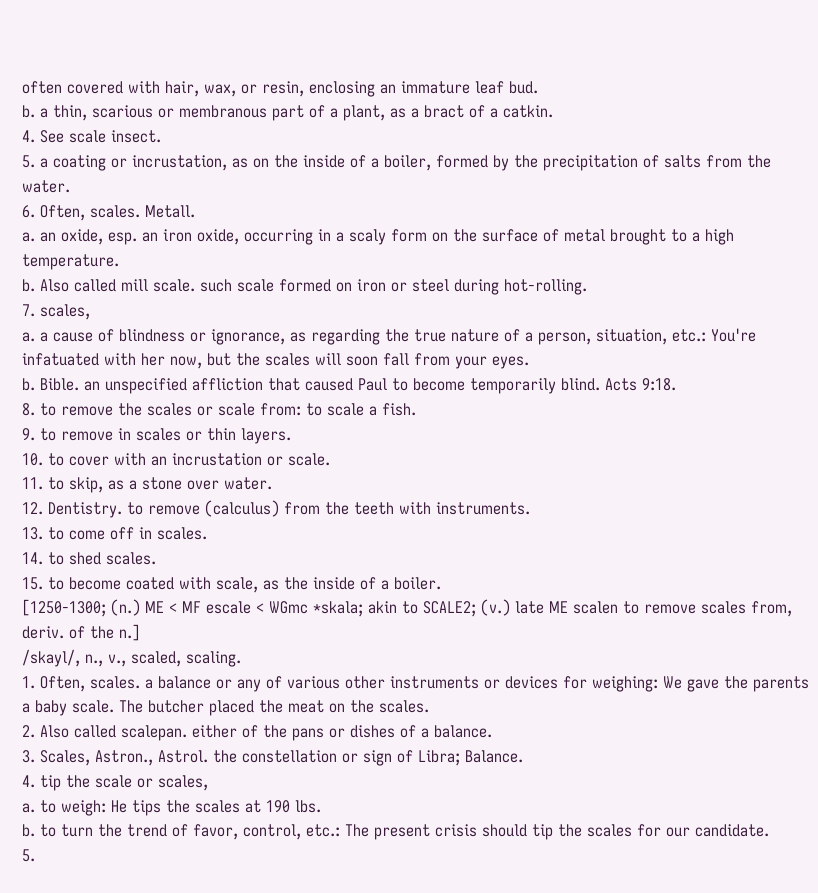often covered with hair, wax, or resin, enclosing an immature leaf bud.
b. a thin, scarious or membranous part of a plant, as a bract of a catkin.
4. See scale insect.
5. a coating or incrustation, as on the inside of a boiler, formed by the precipitation of salts from the water.
6. Often, scales. Metall.
a. an oxide, esp. an iron oxide, occurring in a scaly form on the surface of metal brought to a high temperature.
b. Also called mill scale. such scale formed on iron or steel during hot-rolling.
7. scales,
a. a cause of blindness or ignorance, as regarding the true nature of a person, situation, etc.: You're infatuated with her now, but the scales will soon fall from your eyes.
b. Bible. an unspecified affliction that caused Paul to become temporarily blind. Acts 9:18.
8. to remove the scales or scale from: to scale a fish.
9. to remove in scales or thin layers.
10. to cover with an incrustation or scale.
11. to skip, as a stone over water.
12. Dentistry. to remove (calculus) from the teeth with instruments.
13. to come off in scales.
14. to shed scales.
15. to become coated with scale, as the inside of a boiler.
[1250-1300; (n.) ME < MF escale < WGmc *skala; akin to SCALE2; (v.) late ME scalen to remove scales from, deriv. of the n.]
/skayl/, n., v., scaled, scaling.
1. Often, scales. a balance or any of various other instruments or devices for weighing: We gave the parents a baby scale. The butcher placed the meat on the scales.
2. Also called scalepan. either of the pans or dishes of a balance.
3. Scales, Astron., Astrol. the constellation or sign of Libra; Balance.
4. tip the scale or scales,
a. to weigh: He tips the scales at 190 lbs.
b. to turn the trend of favor, control, etc.: The present crisis should tip the scales for our candidate.
5.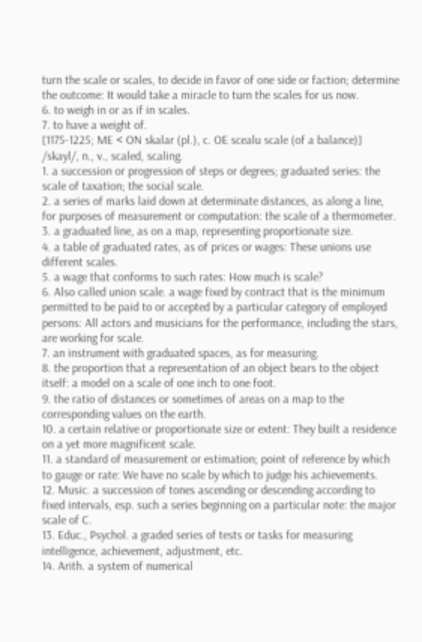turn the scale or scales, to decide in favor of one side or faction; determine the outcome: It would take a miracle to turn the scales for us now.
6. to weigh in or as if in scales.
7. to have a weight of.
[1175-1225; ME < ON skalar (pl.), c. OE scealu scale (of a balance)]
/skayl/, n., v., scaled, scaling.
1. a succession or progression of steps or degrees; graduated series: the scale of taxation; the social scale.
2. a series of marks laid down at determinate distances, as along a line, for purposes of measurement or computation: the scale of a thermometer.
3. a graduated line, as on a map, representing proportionate size.
4. a table of graduated rates, as of prices or wages: These unions use different scales.
5. a wage that conforms to such rates: How much is scale?
6. Also called union scale. a wage fixed by contract that is the minimum permitted to be paid to or accepted by a particular category of employed persons: All actors and musicians for the performance, including the stars, are working for scale.
7. an instrument with graduated spaces, as for measuring.
8. the proportion that a representation of an object bears to the object itself: a model on a scale of one inch to one foot.
9. the ratio of distances or sometimes of areas on a map to the corresponding values on the earth.
10. a certain relative or proportionate size or extent: They built a residence on a yet more magnificent scale.
11. a standard of measurement or estimation; point of reference by which to gauge or rate: We have no scale by which to judge his achievements.
12. Music. a succession of tones ascending or descending according to fixed intervals, esp. such a series beginning on a particular note: the major scale of C.
13. Educ., Psychol. a graded series of tests or tasks for measuring intelligence, achievement, adjustment, etc.
14. Arith. a system of numerical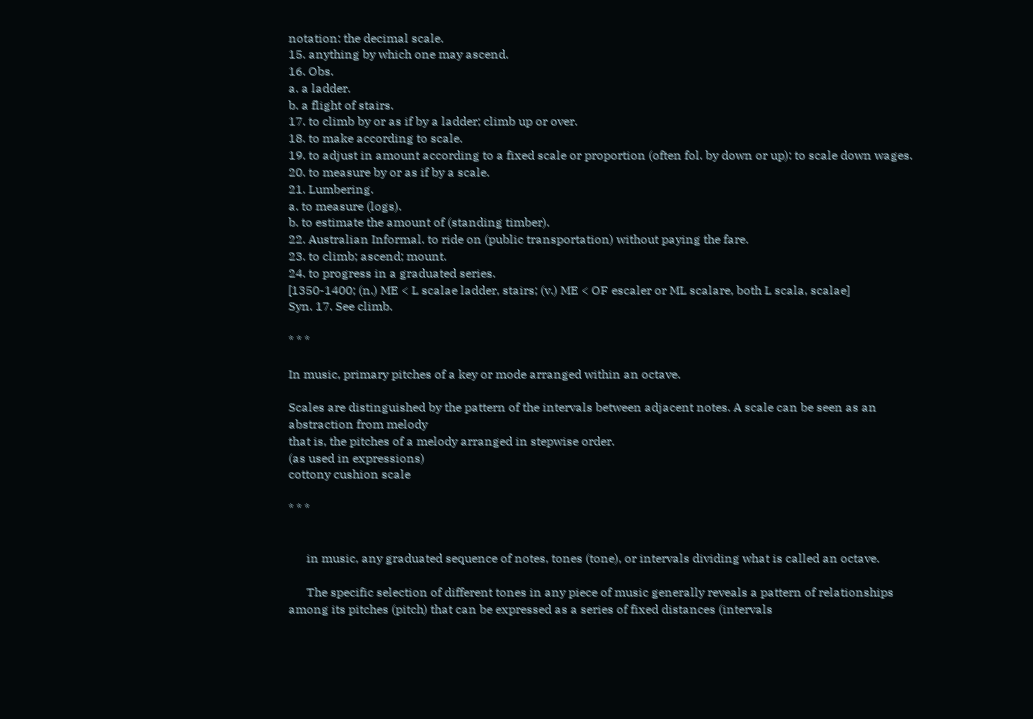notation: the decimal scale.
15. anything by which one may ascend.
16. Obs.
a. a ladder.
b. a flight of stairs.
17. to climb by or as if by a ladder; climb up or over.
18. to make according to scale.
19. to adjust in amount according to a fixed scale or proportion (often fol. by down or up): to scale down wages.
20. to measure by or as if by a scale.
21. Lumbering.
a. to measure (logs).
b. to estimate the amount of (standing timber).
22. Australian Informal. to ride on (public transportation) without paying the fare.
23. to climb; ascend; mount.
24. to progress in a graduated series.
[1350-1400; (n.) ME < L scalae ladder, stairs; (v.) ME < OF escaler or ML scalare, both L scala, scalae]
Syn. 17. See climb.

* * *

In music, primary pitches of a key or mode arranged within an octave.

Scales are distinguished by the pattern of the intervals between adjacent notes. A scale can be seen as an abstraction from melody
that is, the pitches of a melody arranged in stepwise order.
(as used in expressions)
cottony cushion scale

* * *


      in music, any graduated sequence of notes, tones (tone), or intervals dividing what is called an octave.

      The specific selection of different tones in any piece of music generally reveals a pattern of relationships among its pitches (pitch) that can be expressed as a series of fixed distances (intervals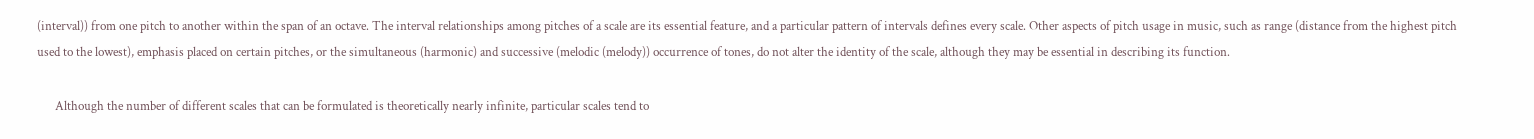(interval)) from one pitch to another within the span of an octave. The interval relationships among pitches of a scale are its essential feature, and a particular pattern of intervals defines every scale. Other aspects of pitch usage in music, such as range (distance from the highest pitch used to the lowest), emphasis placed on certain pitches, or the simultaneous (harmonic) and successive (melodic (melody)) occurrence of tones, do not alter the identity of the scale, although they may be essential in describing its function.

      Although the number of different scales that can be formulated is theoretically nearly infinite, particular scales tend to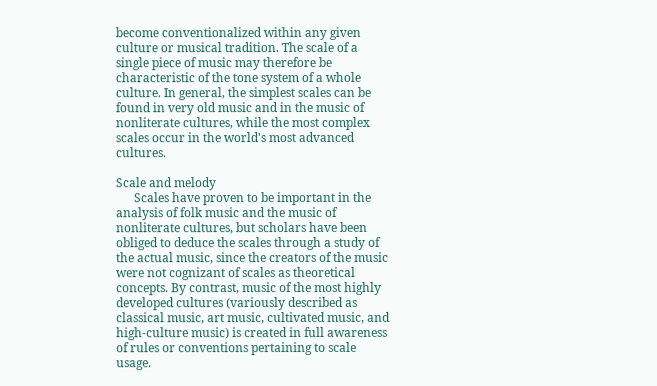become conventionalized within any given culture or musical tradition. The scale of a single piece of music may therefore be characteristic of the tone system of a whole culture. In general, the simplest scales can be found in very old music and in the music of nonliterate cultures, while the most complex scales occur in the world's most advanced cultures.

Scale and melody
      Scales have proven to be important in the analysis of folk music and the music of nonliterate cultures, but scholars have been obliged to deduce the scales through a study of the actual music, since the creators of the music were not cognizant of scales as theoretical concepts. By contrast, music of the most highly developed cultures (variously described as classical music, art music, cultivated music, and high-culture music) is created in full awareness of rules or conventions pertaining to scale usage.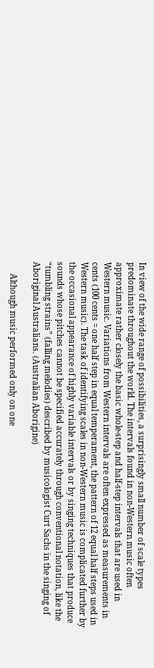In view of the wide range of possibilities, a surprisingly small number of scale types predominate throughout the world. The intervals found in non-Western music often approximate rather closely the basic whole-step and half-step intervals that are used in Western music. Variations from Western intervals are often expressed as measurements in cents (100 cents = one half step in equal temperament, the pattern of 12 equal half steps used in Western music). The task of identifying scales in non-Western music is complicated further by the occasional appearance of highly variable intervals or by singing techniques that produce sounds whose pitches cannot be specified accurately through conventional notation, like the “tumbling strains” (falling melodies) described by musicologist Curt Sachs in the singing of Aboriginal Australians. (Australian Aborigine)

      Although music performed only on one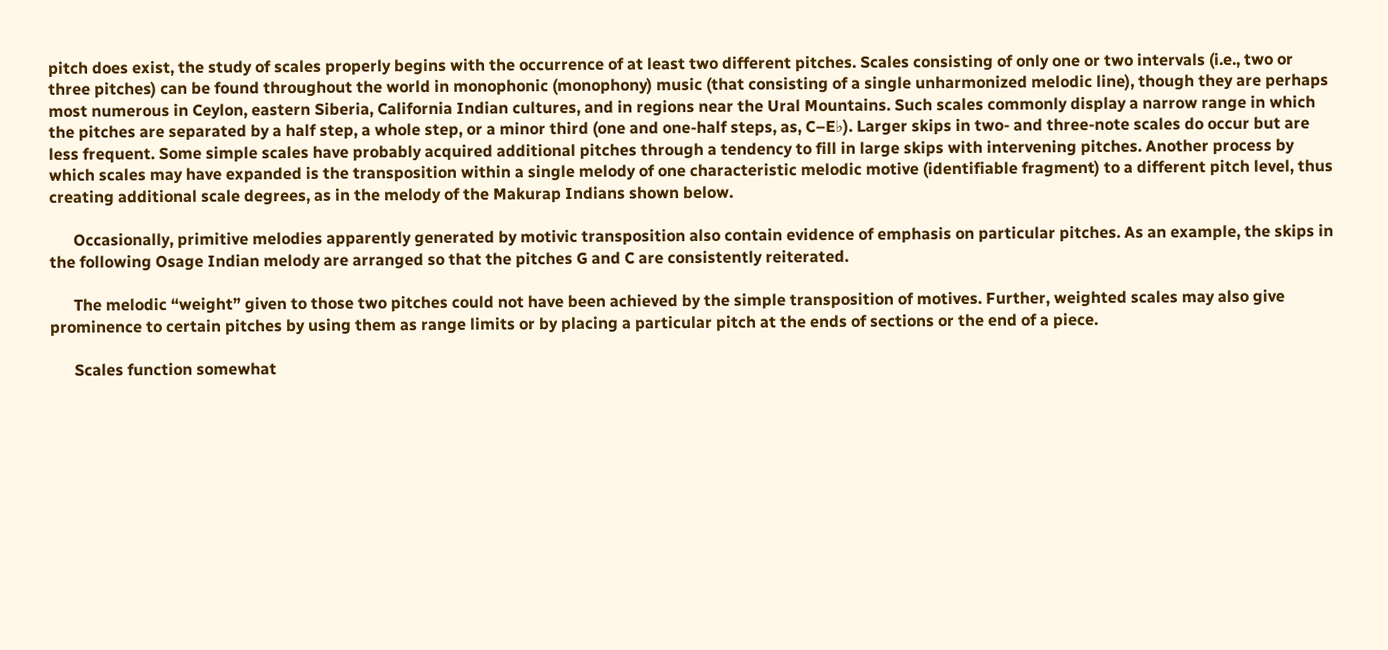pitch does exist, the study of scales properly begins with the occurrence of at least two different pitches. Scales consisting of only one or two intervals (i.e., two or three pitches) can be found throughout the world in monophonic (monophony) music (that consisting of a single unharmonized melodic line), though they are perhaps most numerous in Ceylon, eastern Siberia, California Indian cultures, and in regions near the Ural Mountains. Such scales commonly display a narrow range in which the pitches are separated by a half step, a whole step, or a minor third (one and one-half steps, as, C–E♭). Larger skips in two- and three-note scales do occur but are less frequent. Some simple scales have probably acquired additional pitches through a tendency to fill in large skips with intervening pitches. Another process by which scales may have expanded is the transposition within a single melody of one characteristic melodic motive (identifiable fragment) to a different pitch level, thus creating additional scale degrees, as in the melody of the Makurap Indians shown below.

      Occasionally, primitive melodies apparently generated by motivic transposition also contain evidence of emphasis on particular pitches. As an example, the skips in the following Osage Indian melody are arranged so that the pitches G and C are consistently reiterated.

      The melodic “weight” given to those two pitches could not have been achieved by the simple transposition of motives. Further, weighted scales may also give prominence to certain pitches by using them as range limits or by placing a particular pitch at the ends of sections or the end of a piece.

      Scales function somewhat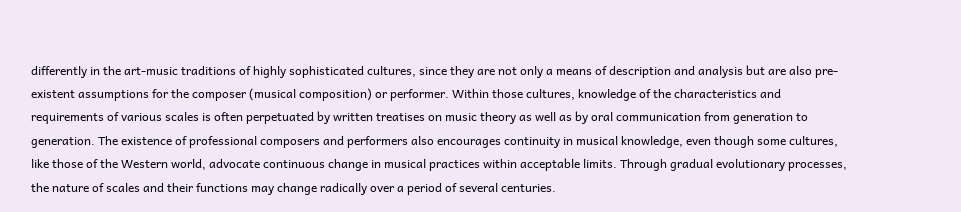differently in the art-music traditions of highly sophisticated cultures, since they are not only a means of description and analysis but are also pre-existent assumptions for the composer (musical composition) or performer. Within those cultures, knowledge of the characteristics and requirements of various scales is often perpetuated by written treatises on music theory as well as by oral communication from generation to generation. The existence of professional composers and performers also encourages continuity in musical knowledge, even though some cultures, like those of the Western world, advocate continuous change in musical practices within acceptable limits. Through gradual evolutionary processes, the nature of scales and their functions may change radically over a period of several centuries.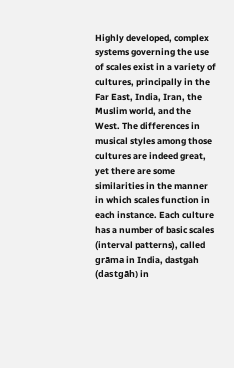Highly developed, complex systems governing the use of scales exist in a variety of cultures, principally in the Far East, India, Iran, the Muslim world, and the West. The differences in musical styles among those cultures are indeed great, yet there are some similarities in the manner in which scales function in each instance. Each culture has a number of basic scales (interval patterns), called grāma in India, dastgah (dastgāh) in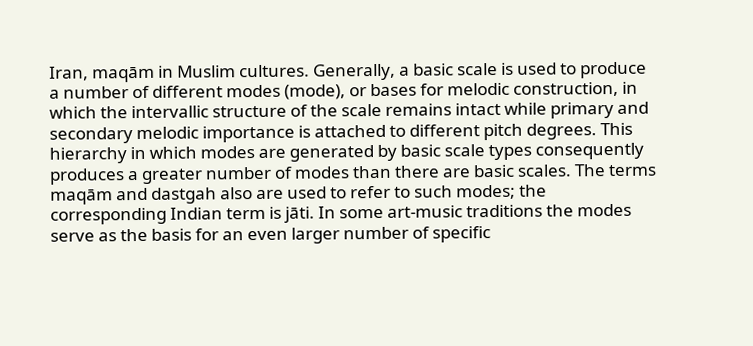Iran, maqām in Muslim cultures. Generally, a basic scale is used to produce a number of different modes (mode), or bases for melodic construction, in which the intervallic structure of the scale remains intact while primary and secondary melodic importance is attached to different pitch degrees. This hierarchy in which modes are generated by basic scale types consequently produces a greater number of modes than there are basic scales. The terms maqām and dastgah also are used to refer to such modes; the corresponding Indian term is jāti. In some art-music traditions the modes serve as the basis for an even larger number of specific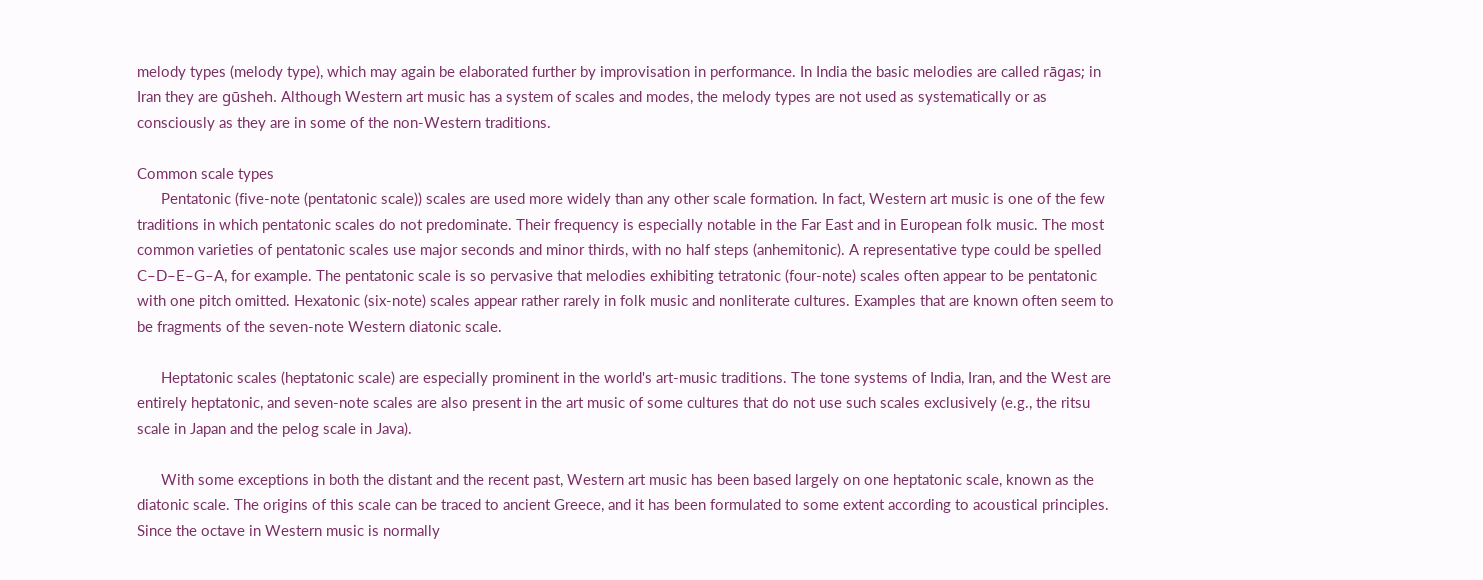melody types (melody type), which may again be elaborated further by improvisation in performance. In India the basic melodies are called rāgas; in Iran they are gūsheh. Although Western art music has a system of scales and modes, the melody types are not used as systematically or as consciously as they are in some of the non-Western traditions.

Common scale types
      Pentatonic (five-note (pentatonic scale)) scales are used more widely than any other scale formation. In fact, Western art music is one of the few traditions in which pentatonic scales do not predominate. Their frequency is especially notable in the Far East and in European folk music. The most common varieties of pentatonic scales use major seconds and minor thirds, with no half steps (anhemitonic). A representative type could be spelled C–D–E–G–A, for example. The pentatonic scale is so pervasive that melodies exhibiting tetratonic (four-note) scales often appear to be pentatonic with one pitch omitted. Hexatonic (six-note) scales appear rather rarely in folk music and nonliterate cultures. Examples that are known often seem to be fragments of the seven-note Western diatonic scale.

      Heptatonic scales (heptatonic scale) are especially prominent in the world's art-music traditions. The tone systems of India, Iran, and the West are entirely heptatonic, and seven-note scales are also present in the art music of some cultures that do not use such scales exclusively (e.g., the ritsu scale in Japan and the pelog scale in Java).

      With some exceptions in both the distant and the recent past, Western art music has been based largely on one heptatonic scale, known as the diatonic scale. The origins of this scale can be traced to ancient Greece, and it has been formulated to some extent according to acoustical principles. Since the octave in Western music is normally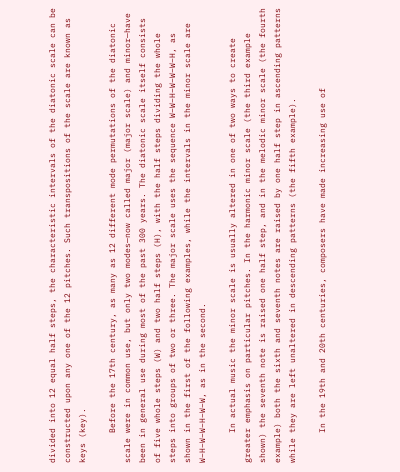divided into 12 equal half steps, the characteristic intervals of the diatonic scale can be constructed upon any one of the 12 pitches. Such transpositions of the scale are known as keys (key).

      Before the 17th century, as many as 12 different mode permutations of the diatonic scale were in common use, but only two modes—now called major (major scale) and minor—have been in general use during most of the past 300 years. The diatonic scale itself consists of five whole steps (W) and two half steps (H), with the half steps dividing the whole steps into groups of two or three. The major scale uses the sequence W–W–H–W–W–W–H, as shown in the first of the following examples, while the intervals in the minor scale are W–H–W–W–H–W–W, as in the second.

      In actual music the minor scale is usually altered in one of two ways to create greater emphasis on particular pitches. In the harmonic minor scale (the third example shown) the seventh note is raised one half step, and in the melodic minor scale (the fourth example) both the sixth and seventh notes are raised by one half step in ascending patterns while they are left unaltered in descending patterns (the fifth example).

      In the 19th and 20th centuries, composers have made increasing use of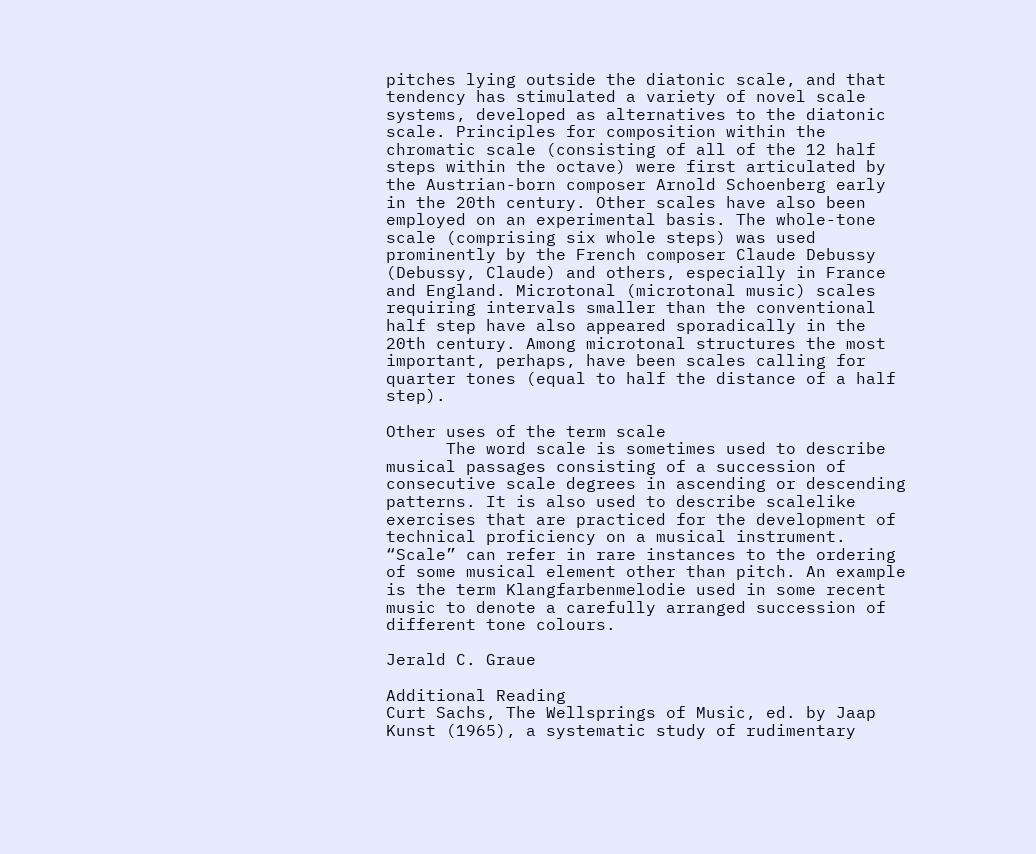pitches lying outside the diatonic scale, and that tendency has stimulated a variety of novel scale systems, developed as alternatives to the diatonic scale. Principles for composition within the chromatic scale (consisting of all of the 12 half steps within the octave) were first articulated by the Austrian-born composer Arnold Schoenberg early in the 20th century. Other scales have also been employed on an experimental basis. The whole-tone scale (comprising six whole steps) was used prominently by the French composer Claude Debussy (Debussy, Claude) and others, especially in France and England. Microtonal (microtonal music) scales requiring intervals smaller than the conventional half step have also appeared sporadically in the 20th century. Among microtonal structures the most important, perhaps, have been scales calling for quarter tones (equal to half the distance of a half step).

Other uses of the term scale
      The word scale is sometimes used to describe musical passages consisting of a succession of consecutive scale degrees in ascending or descending patterns. It is also used to describe scalelike exercises that are practiced for the development of technical proficiency on a musical instrument. “Scale” can refer in rare instances to the ordering of some musical element other than pitch. An example is the term Klangfarbenmelodie used in some recent music to denote a carefully arranged succession of different tone colours.

Jerald C. Graue

Additional Reading
Curt Sachs, The Wellsprings of Music, ed. by Jaap Kunst (1965), a systematic study of rudimentary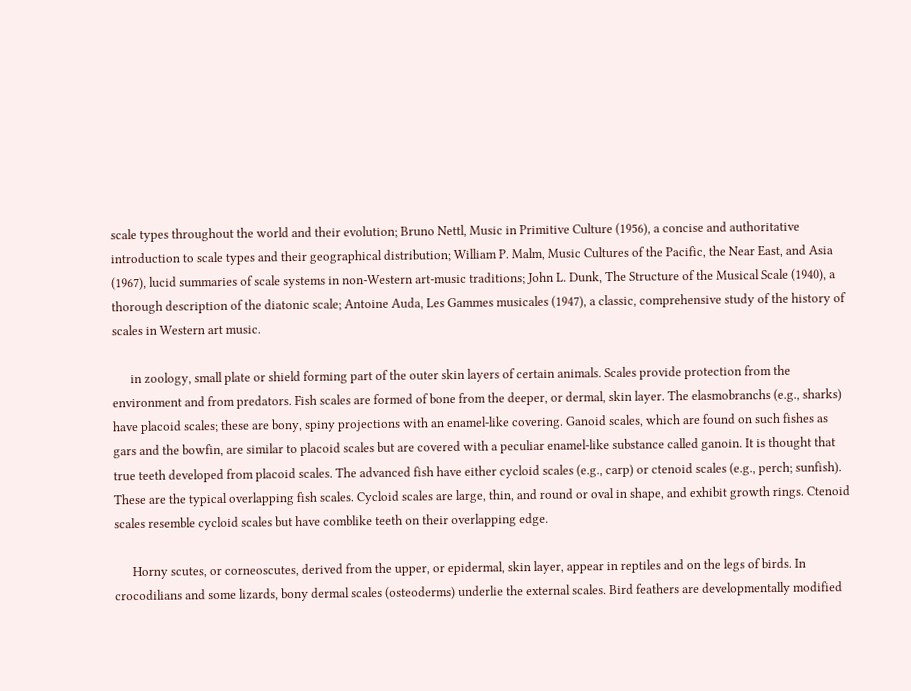scale types throughout the world and their evolution; Bruno Nettl, Music in Primitive Culture (1956), a concise and authoritative introduction to scale types and their geographical distribution; William P. Malm, Music Cultures of the Pacific, the Near East, and Asia (1967), lucid summaries of scale systems in non-Western art-music traditions; John L. Dunk, The Structure of the Musical Scale (1940), a thorough description of the diatonic scale; Antoine Auda, Les Gammes musicales (1947), a classic, comprehensive study of the history of scales in Western art music.

      in zoology, small plate or shield forming part of the outer skin layers of certain animals. Scales provide protection from the environment and from predators. Fish scales are formed of bone from the deeper, or dermal, skin layer. The elasmobranchs (e.g., sharks) have placoid scales; these are bony, spiny projections with an enamel-like covering. Ganoid scales, which are found on such fishes as gars and the bowfin, are similar to placoid scales but are covered with a peculiar enamel-like substance called ganoin. It is thought that true teeth developed from placoid scales. The advanced fish have either cycloid scales (e.g., carp) or ctenoid scales (e.g., perch; sunfish). These are the typical overlapping fish scales. Cycloid scales are large, thin, and round or oval in shape, and exhibit growth rings. Ctenoid scales resemble cycloid scales but have comblike teeth on their overlapping edge.

      Horny scutes, or corneoscutes, derived from the upper, or epidermal, skin layer, appear in reptiles and on the legs of birds. In crocodilians and some lizards, bony dermal scales (osteoderms) underlie the external scales. Bird feathers are developmentally modified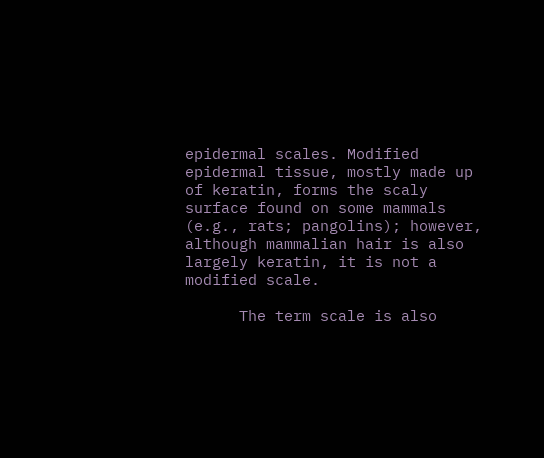epidermal scales. Modified epidermal tissue, mostly made up of keratin, forms the scaly surface found on some mammals (e.g., rats; pangolins); however, although mammalian hair is also largely keratin, it is not a modified scale.

      The term scale is also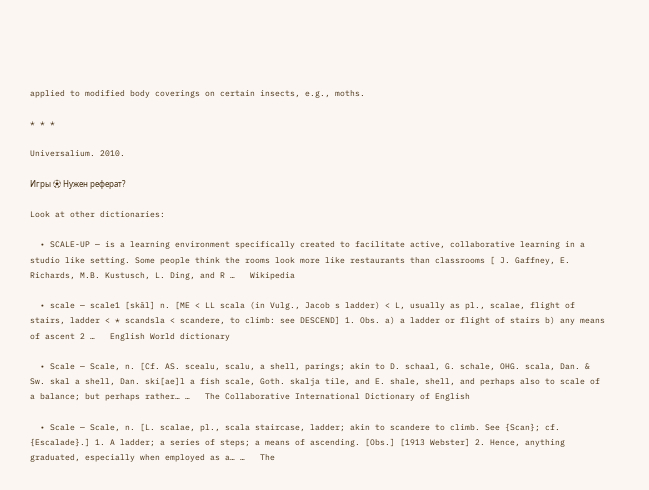applied to modified body coverings on certain insects, e.g., moths.

* * *

Universalium. 2010.

Игры ⚽ Нужен реферат?

Look at other dictionaries:

  • SCALE-UP — is a learning environment specifically created to facilitate active, collaborative learning in a studio like setting. Some people think the rooms look more like restaurants than classrooms [ J. Gaffney, E. Richards, M.B. Kustusch, L. Ding, and R …   Wikipedia

  • scale — scale1 [skāl] n. [ME < LL scala (in Vulg., Jacob s ladder) < L, usually as pl., scalae, flight of stairs, ladder < * scandsla < scandere, to climb: see DESCEND] 1. Obs. a) a ladder or flight of stairs b) any means of ascent 2 …   English World dictionary

  • Scale — Scale, n. [Cf. AS. scealu, scalu, a shell, parings; akin to D. schaal, G. schale, OHG. scala, Dan. & Sw. skal a shell, Dan. ski[ae]l a fish scale, Goth. skalja tile, and E. shale, shell, and perhaps also to scale of a balance; but perhaps rather… …   The Collaborative International Dictionary of English

  • Scale — Scale, n. [L. scalae, pl., scala staircase, ladder; akin to scandere to climb. See {Scan}; cf. {Escalade}.] 1. A ladder; a series of steps; a means of ascending. [Obs.] [1913 Webster] 2. Hence, anything graduated, especially when employed as a… …   The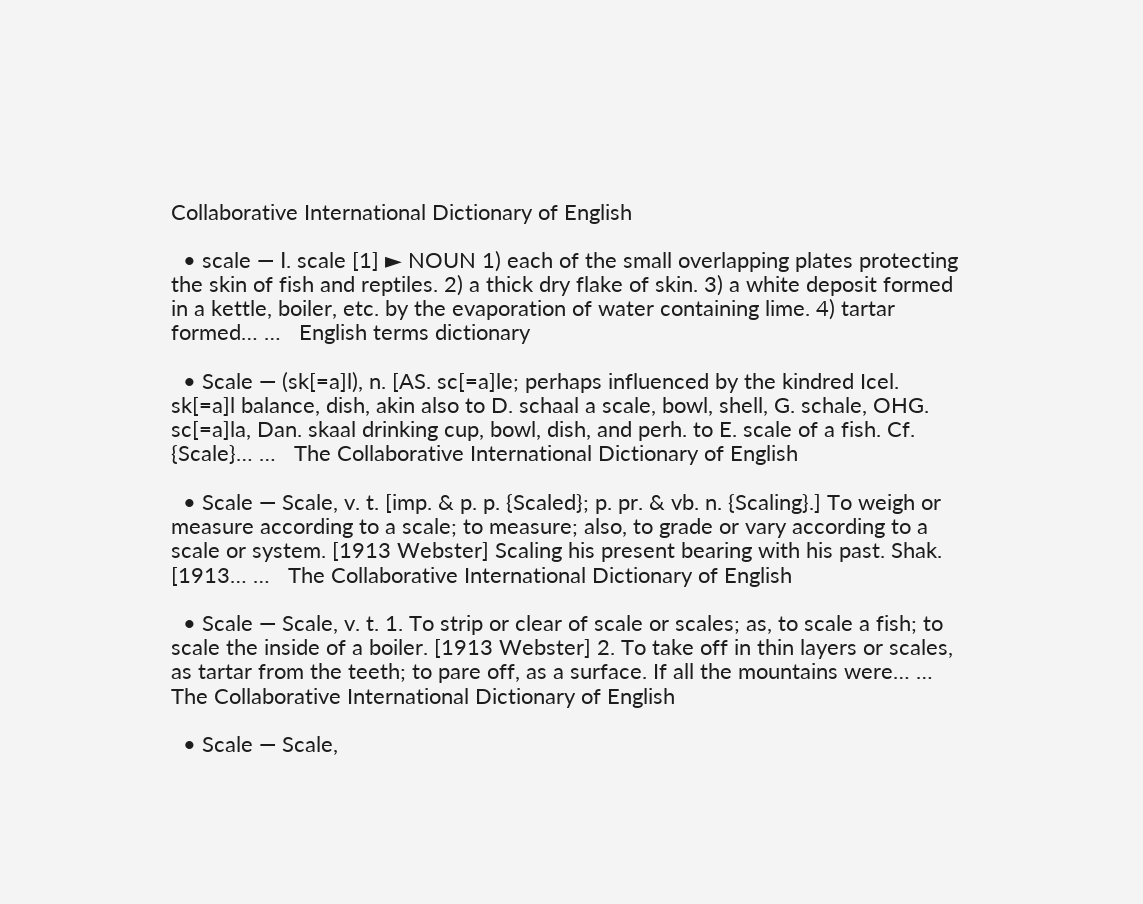Collaborative International Dictionary of English

  • scale — Ⅰ. scale [1] ► NOUN 1) each of the small overlapping plates protecting the skin of fish and reptiles. 2) a thick dry flake of skin. 3) a white deposit formed in a kettle, boiler, etc. by the evaporation of water containing lime. 4) tartar formed… …   English terms dictionary

  • Scale — (sk[=a]l), n. [AS. sc[=a]le; perhaps influenced by the kindred Icel. sk[=a]l balance, dish, akin also to D. schaal a scale, bowl, shell, G. schale, OHG. sc[=a]la, Dan. skaal drinking cup, bowl, dish, and perh. to E. scale of a fish. Cf. {Scale}… …   The Collaborative International Dictionary of English

  • Scale — Scale, v. t. [imp. & p. p. {Scaled}; p. pr. & vb. n. {Scaling}.] To weigh or measure according to a scale; to measure; also, to grade or vary according to a scale or system. [1913 Webster] Scaling his present bearing with his past. Shak. [1913… …   The Collaborative International Dictionary of English

  • Scale — Scale, v. t. 1. To strip or clear of scale or scales; as, to scale a fish; to scale the inside of a boiler. [1913 Webster] 2. To take off in thin layers or scales, as tartar from the teeth; to pare off, as a surface. If all the mountains were… …   The Collaborative International Dictionary of English

  • Scale — Scale,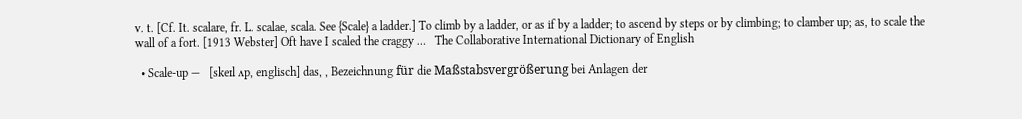v. t. [Cf. It. scalare, fr. L. scalae, scala. See {Scale} a ladder.] To climb by a ladder, or as if by a ladder; to ascend by steps or by climbing; to clamber up; as, to scale the wall of a fort. [1913 Webster] Oft have I scaled the craggy …   The Collaborative International Dictionary of English

  • Scale-up —   [skeɪl ʌp, englisch] das, , Bezeichnung für die Maßstabsvergrößerung bei Anlagen der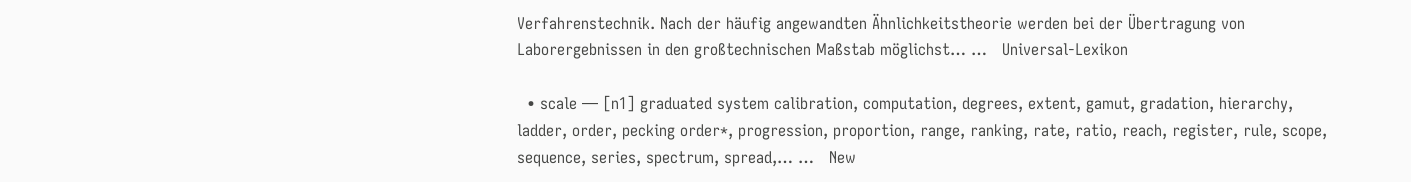Verfahrenstechnik. Nach der häufig angewandten Ähnlichkeitstheorie werden bei der Übertragung von Laborergebnissen in den großtechnischen Maßstab möglichst… …   Universal-Lexikon

  • scale — [n1] graduated system calibration, computation, degrees, extent, gamut, gradation, hierarchy, ladder, order, pecking order*, progression, proportion, range, ranking, rate, ratio, reach, register, rule, scope, sequence, series, spectrum, spread,… …   New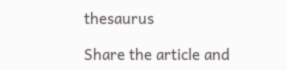thesaurus

Share the article and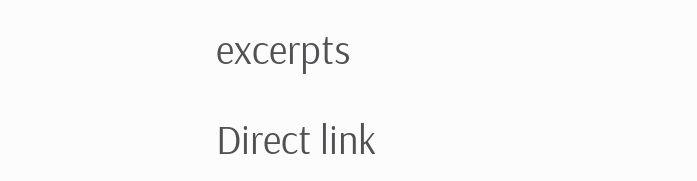excerpts

Direct link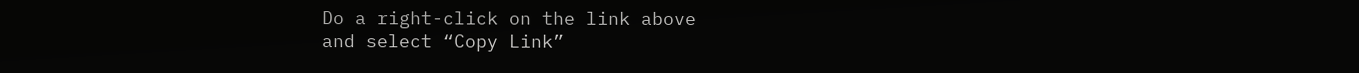Do a right-click on the link above
and select “Copy Link”